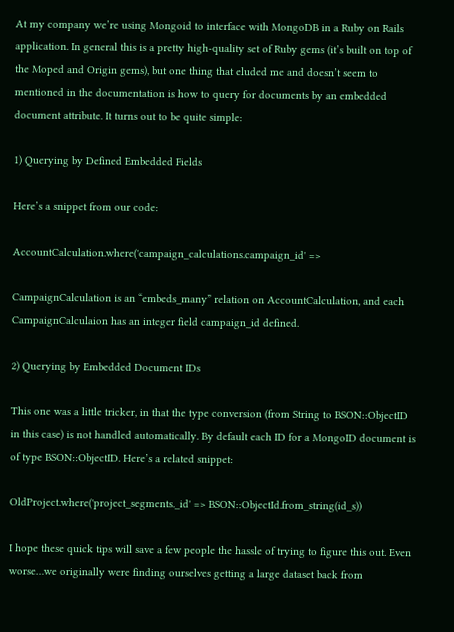At my company we’re using Mongoid to interface with MongoDB in a Ruby on Rails application. In general this is a pretty high-quality set of Ruby gems (it’s built on top of the Moped and Origin gems), but one thing that eluded me and doesn’t seem to mentioned in the documentation is how to query for documents by an embedded document attribute. It turns out to be quite simple:

1) Querying by Defined Embedded Fields

Here’s a snippet from our code:

AccountCalculation.where('campaign_calculations.campaign_id' =>

CampaignCalculation is an “embeds_many” relation on AccountCalculation, and each CampaignCalculaion has an integer field campaign_id defined.

2) Querying by Embedded Document IDs

This one was a little tricker, in that the type conversion (from String to BSON::ObjectID in this case) is not handled automatically. By default each ID for a MongoID document is of type BSON::ObjectID. Here’s a related snippet:

OldProject.where('project_segments._id' => BSON::ObjectId.from_string(id_s))

I hope these quick tips will save a few people the hassle of trying to figure this out. Even worse…we originally were finding ourselves getting a large dataset back from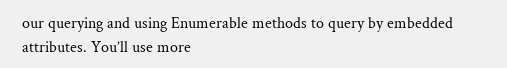our querying and using Enumerable methods to query by embedded attributes. You’ll use more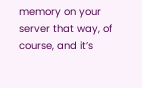memory on your server that way, of course, and it’s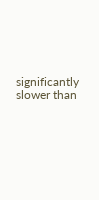significantly slower than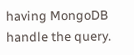having MongoDB handle the query.